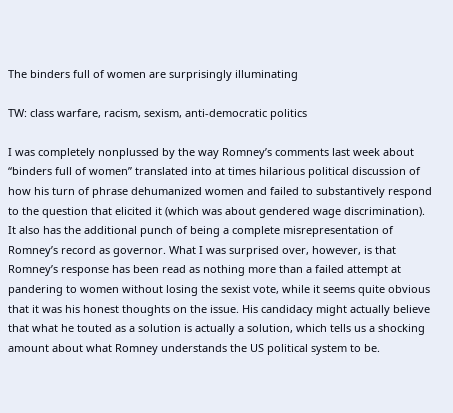The binders full of women are surprisingly illuminating

TW: class warfare, racism, sexism, anti-democratic politics

I was completely nonplussed by the way Romney’s comments last week about “binders full of women” translated into at times hilarious political discussion of how his turn of phrase dehumanized women and failed to substantively respond to the question that elicited it (which was about gendered wage discrimination). It also has the additional punch of being a complete misrepresentation of Romney’s record as governor. What I was surprised over, however, is that Romney’s response has been read as nothing more than a failed attempt at pandering to women without losing the sexist vote, while it seems quite obvious that it was his honest thoughts on the issue. His candidacy might actually believe that what he touted as a solution is actually a solution, which tells us a shocking amount about what Romney understands the US political system to be.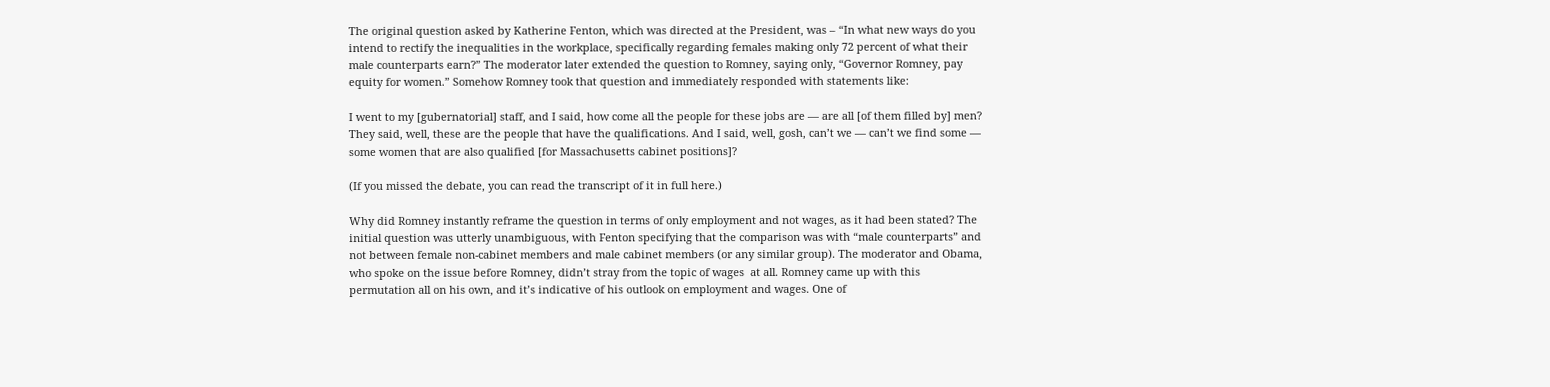The original question asked by Katherine Fenton, which was directed at the President, was – “In what new ways do you intend to rectify the inequalities in the workplace, specifically regarding females making only 72 percent of what their male counterparts earn?” The moderator later extended the question to Romney, saying only, “Governor Romney, pay equity for women.” Somehow Romney took that question and immediately responded with statements like:

I went to my [gubernatorial] staff, and I said, how come all the people for these jobs are — are all [of them filled by] men? They said, well, these are the people that have the qualifications. And I said, well, gosh, can’t we — can’t we find some — some women that are also qualified [for Massachusetts cabinet positions]?

(If you missed the debate, you can read the transcript of it in full here.)

Why did Romney instantly reframe the question in terms of only employment and not wages, as it had been stated? The initial question was utterly unambiguous, with Fenton specifying that the comparison was with “male counterparts” and not between female non-cabinet members and male cabinet members (or any similar group). The moderator and Obama, who spoke on the issue before Romney, didn’t stray from the topic of wages  at all. Romney came up with this permutation all on his own, and it’s indicative of his outlook on employment and wages. One of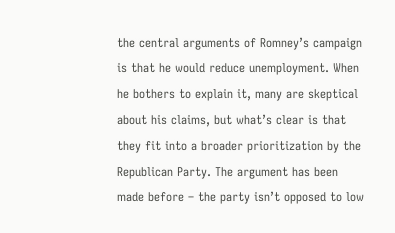the central arguments of Romney’s campaign is that he would reduce unemployment. When he bothers to explain it, many are skeptical about his claims, but what’s clear is that they fit into a broader prioritization by the Republican Party. The argument has been made before – the party isn’t opposed to low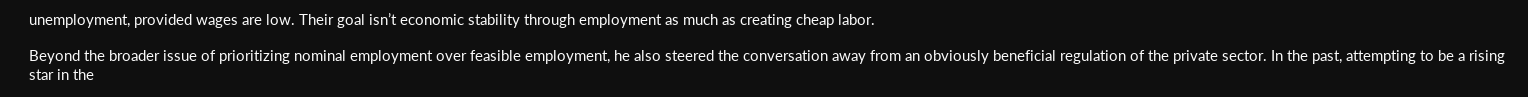unemployment, provided wages are low. Their goal isn’t economic stability through employment as much as creating cheap labor.

Beyond the broader issue of prioritizing nominal employment over feasible employment, he also steered the conversation away from an obviously beneficial regulation of the private sector. In the past, attempting to be a rising star in the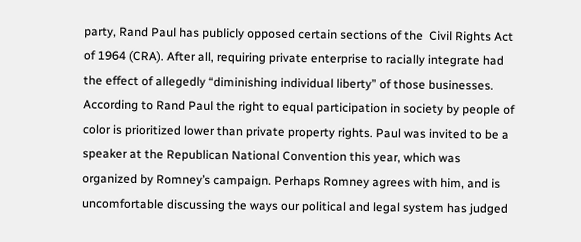party, Rand Paul has publicly opposed certain sections of the  Civil Rights Act of 1964 (CRA). After all, requiring private enterprise to racially integrate had the effect of allegedly “diminishing individual liberty” of those businesses. According to Rand Paul the right to equal participation in society by people of color is prioritized lower than private property rights. Paul was invited to be a speaker at the Republican National Convention this year, which was organized by Romney’s campaign. Perhaps Romney agrees with him, and is uncomfortable discussing the ways our political and legal system has judged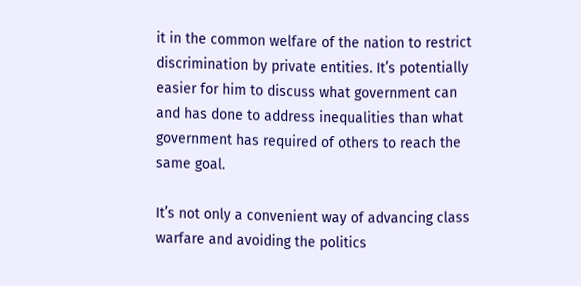it in the common welfare of the nation to restrict discrimination by private entities. It’s potentially easier for him to discuss what government can and has done to address inequalities than what government has required of others to reach the same goal.

It’s not only a convenient way of advancing class warfare and avoiding the politics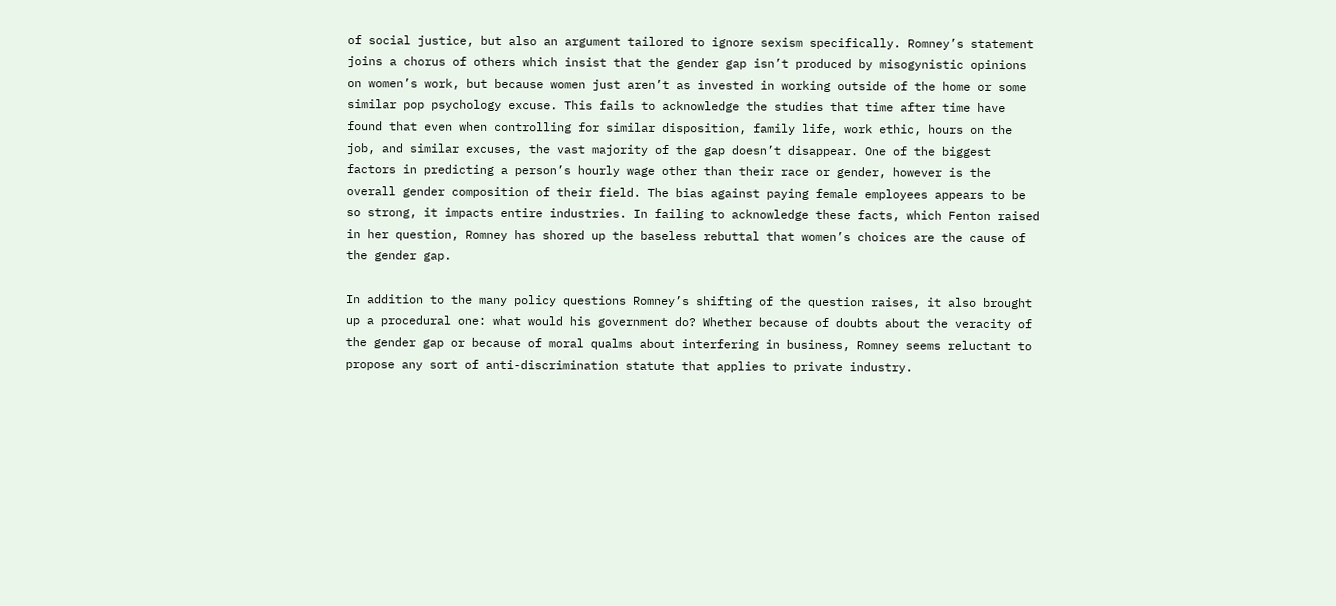of social justice, but also an argument tailored to ignore sexism specifically. Romney’s statement joins a chorus of others which insist that the gender gap isn’t produced by misogynistic opinions on women’s work, but because women just aren’t as invested in working outside of the home or some similar pop psychology excuse. This fails to acknowledge the studies that time after time have found that even when controlling for similar disposition, family life, work ethic, hours on the job, and similar excuses, the vast majority of the gap doesn’t disappear. One of the biggest factors in predicting a person’s hourly wage other than their race or gender, however is the overall gender composition of their field. The bias against paying female employees appears to be so strong, it impacts entire industries. In failing to acknowledge these facts, which Fenton raised in her question, Romney has shored up the baseless rebuttal that women’s choices are the cause of the gender gap.

In addition to the many policy questions Romney’s shifting of the question raises, it also brought up a procedural one: what would his government do? Whether because of doubts about the veracity of the gender gap or because of moral qualms about interfering in business, Romney seems reluctant to propose any sort of anti-discrimination statute that applies to private industry.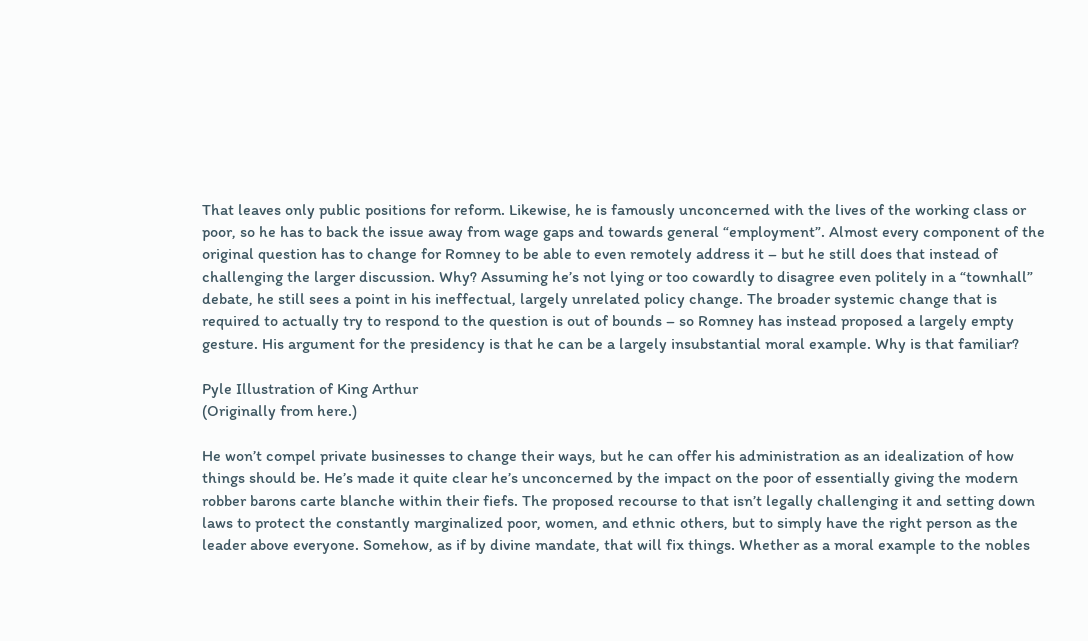That leaves only public positions for reform. Likewise, he is famously unconcerned with the lives of the working class or poor, so he has to back the issue away from wage gaps and towards general “employment”. Almost every component of the original question has to change for Romney to be able to even remotely address it – but he still does that instead of challenging the larger discussion. Why? Assuming he’s not lying or too cowardly to disagree even politely in a “townhall” debate, he still sees a point in his ineffectual, largely unrelated policy change. The broader systemic change that is required to actually try to respond to the question is out of bounds – so Romney has instead proposed a largely empty gesture. His argument for the presidency is that he can be a largely insubstantial moral example. Why is that familiar?

Pyle Illustration of King Arthur
(Originally from here.)

He won’t compel private businesses to change their ways, but he can offer his administration as an idealization of how things should be. He’s made it quite clear he’s unconcerned by the impact on the poor of essentially giving the modern robber barons carte blanche within their fiefs. The proposed recourse to that isn’t legally challenging it and setting down laws to protect the constantly marginalized poor, women, and ethnic others, but to simply have the right person as the leader above everyone. Somehow, as if by divine mandate, that will fix things. Whether as a moral example to the nobles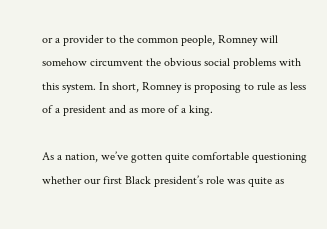or a provider to the common people, Romney will somehow circumvent the obvious social problems with this system. In short, Romney is proposing to rule as less of a president and as more of a king.

As a nation, we’ve gotten quite comfortable questioning whether our first Black president’s role was quite as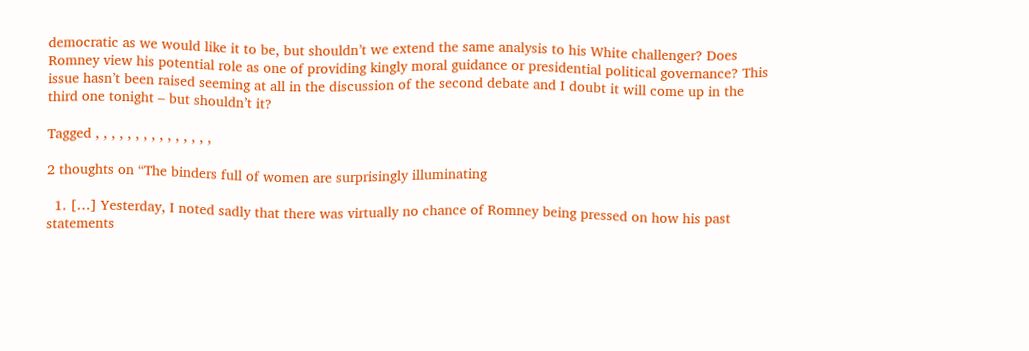democratic as we would like it to be, but shouldn’t we extend the same analysis to his White challenger? Does Romney view his potential role as one of providing kingly moral guidance or presidential political governance? This issue hasn’t been raised seeming at all in the discussion of the second debate and I doubt it will come up in the third one tonight – but shouldn’t it?

Tagged , , , , , , , , , , , , , , ,

2 thoughts on “The binders full of women are surprisingly illuminating

  1. […] Yesterday, I noted sadly that there was virtually no chance of Romney being pressed on how his past statements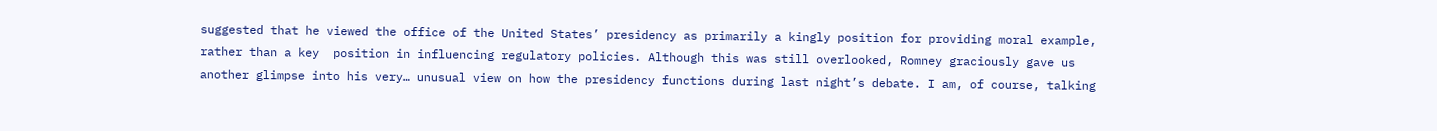suggested that he viewed the office of the United States’ presidency as primarily a kingly position for providing moral example, rather than a key  position in influencing regulatory policies. Although this was still overlooked, Romney graciously gave us another glimpse into his very… unusual view on how the presidency functions during last night’s debate. I am, of course, talking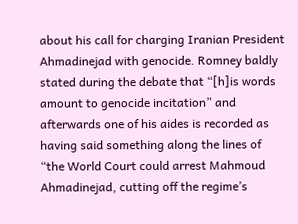about his call for charging Iranian President Ahmadinejad with genocide. Romney baldly stated during the debate that “[h]is words amount to genocide incitation” and afterwards one of his aides is recorded as having said something along the lines of “the World Court could arrest Mahmoud Ahmadinejad, cutting off the regime’s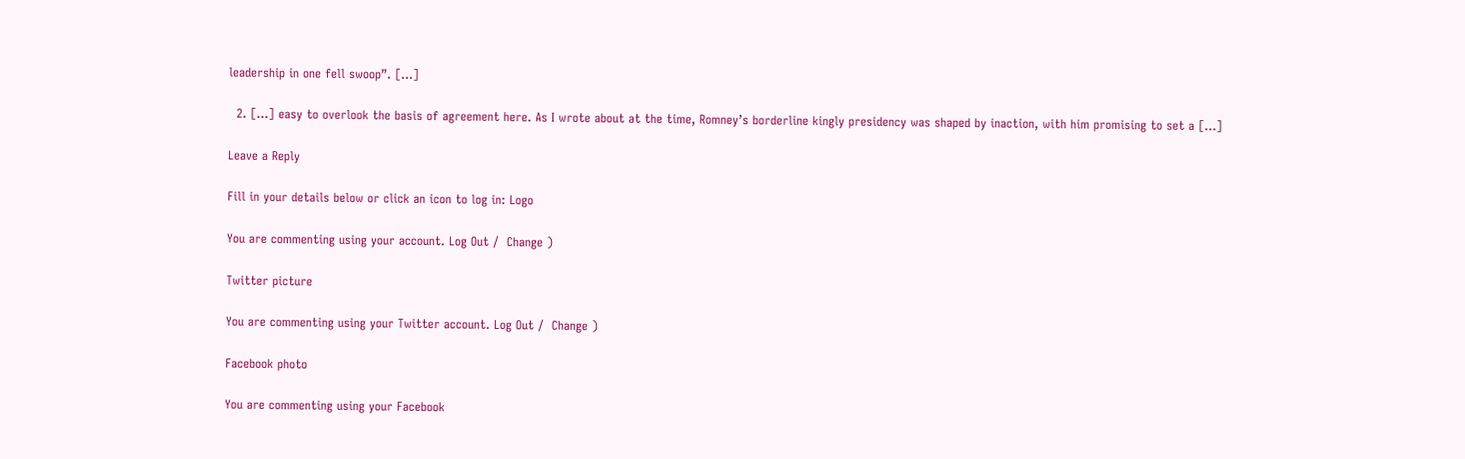leadership in one fell swoop”. […]

  2. […] easy to overlook the basis of agreement here. As I wrote about at the time, Romney’s borderline kingly presidency was shaped by inaction, with him promising to set a […]

Leave a Reply

Fill in your details below or click an icon to log in: Logo

You are commenting using your account. Log Out /  Change )

Twitter picture

You are commenting using your Twitter account. Log Out /  Change )

Facebook photo

You are commenting using your Facebook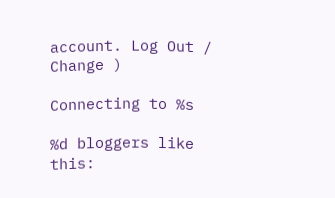account. Log Out /  Change )

Connecting to %s

%d bloggers like this: